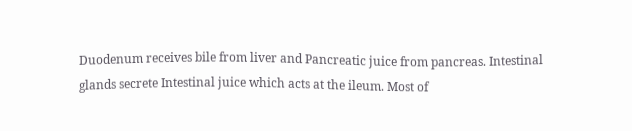Duodenum receives bile from liver and Pancreatic juice from pancreas. Intestinal glands secrete Intestinal juice which acts at the ileum. Most of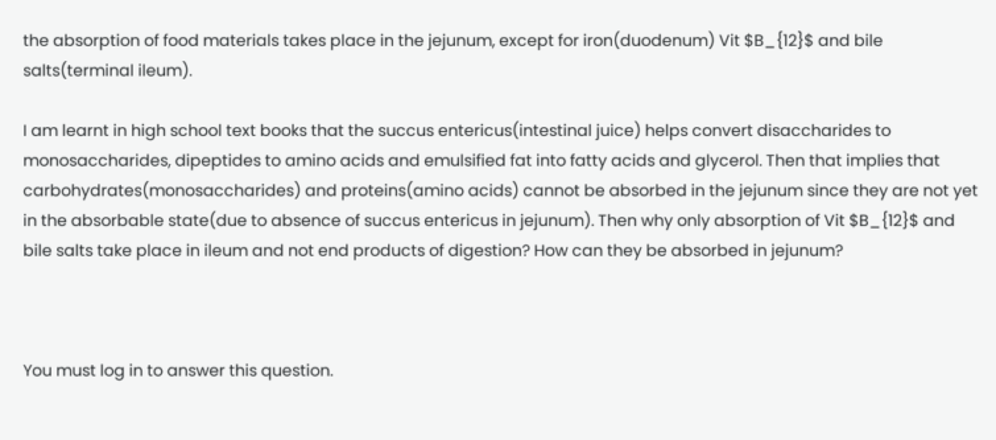the absorption of food materials takes place in the jejunum, except for iron(duodenum) Vit $B_{12}$ and bile salts(terminal ileum).

I am learnt in high school text books that the succus entericus(intestinal juice) helps convert disaccharides to monosaccharides, dipeptides to amino acids and emulsified fat into fatty acids and glycerol. Then that implies that carbohydrates(monosaccharides) and proteins(amino acids) cannot be absorbed in the jejunum since they are not yet in the absorbable state(due to absence of succus entericus in jejunum). Then why only absorption of Vit $B_{12}$ and bile salts take place in ileum and not end products of digestion? How can they be absorbed in jejunum?



You must log in to answer this question.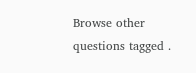Browse other questions tagged .